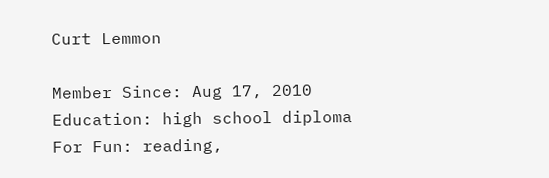Curt Lemmon

Member Since: Aug 17, 2010
Education: high school diploma
For Fun: reading,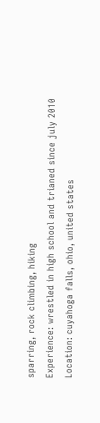sparring, rock climbing, hiking
Experience: wrestled in high school and trianed since july 2010
Location: cuyahoga falls, ohio, united states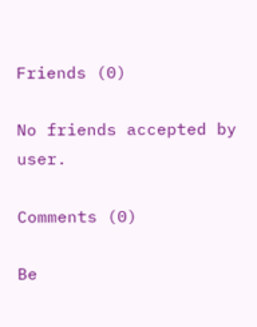Friends (0)

No friends accepted by user.

Comments (0)

Be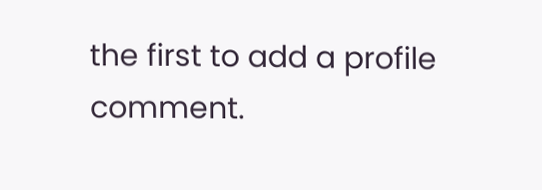the first to add a profile comment.